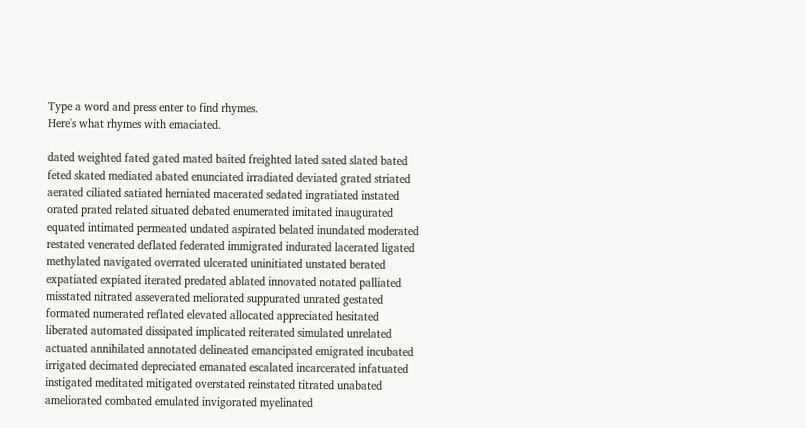Type a word and press enter to find rhymes.
Here's what rhymes with emaciated.

dated weighted fated gated mated baited freighted lated sated slated bated feted skated mediated abated enunciated irradiated deviated grated striated aerated ciliated satiated herniated macerated sedated ingratiated instated orated prated related situated debated enumerated imitated inaugurated equated intimated permeated undated aspirated belated inundated moderated restated venerated deflated federated immigrated indurated lacerated ligated methylated navigated overrated ulcerated uninitiated unstated berated expatiated expiated iterated predated ablated innovated notated palliated misstated nitrated asseverated meliorated suppurated unrated gestated formated numerated reflated elevated allocated appreciated hesitated liberated automated dissipated implicated reiterated simulated unrelated actuated annihilated annotated delineated emancipated emigrated incubated irrigated decimated depreciated emanated escalated incarcerated infatuated instigated meditated mitigated overstated reinstated titrated unabated ameliorated combated emulated invigorated myelinated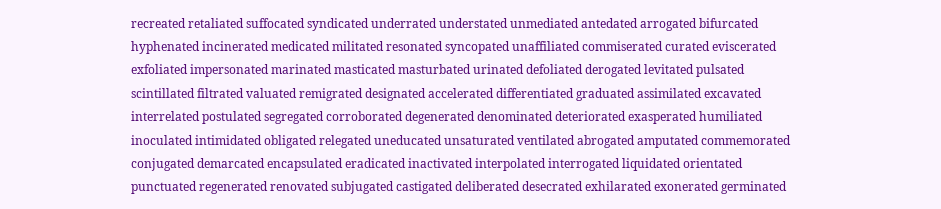recreated retaliated suffocated syndicated underrated understated unmediated antedated arrogated bifurcated hyphenated incinerated medicated militated resonated syncopated unaffiliated commiserated curated eviscerated exfoliated impersonated marinated masticated masturbated urinated defoliated derogated levitated pulsated scintillated filtrated valuated remigrated designated accelerated differentiated graduated assimilated excavated interrelated postulated segregated corroborated degenerated denominated deteriorated exasperated humiliated inoculated intimidated obligated relegated uneducated unsaturated ventilated abrogated amputated commemorated conjugated demarcated encapsulated eradicated inactivated interpolated interrogated liquidated orientated punctuated regenerated renovated subjugated castigated deliberated desecrated exhilarated exonerated germinated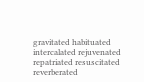gravitated habituated intercalated rejuvenated repatriated resuscitated reverberated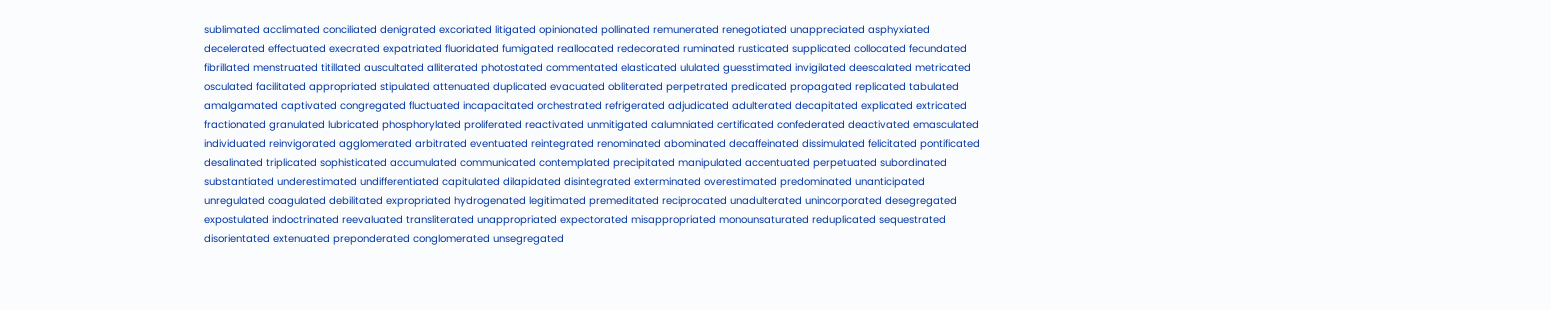sublimated acclimated conciliated denigrated excoriated litigated opinionated pollinated remunerated renegotiated unappreciated asphyxiated decelerated effectuated execrated expatriated fluoridated fumigated reallocated redecorated ruminated rusticated supplicated collocated fecundated fibrillated menstruated titillated auscultated alliterated photostated commentated elasticated ululated guesstimated invigilated deescalated metricated osculated facilitated appropriated stipulated attenuated duplicated evacuated obliterated perpetrated predicated propagated replicated tabulated amalgamated captivated congregated fluctuated incapacitated orchestrated refrigerated adjudicated adulterated decapitated explicated extricated fractionated granulated lubricated phosphorylated proliferated reactivated unmitigated calumniated certificated confederated deactivated emasculated individuated reinvigorated agglomerated arbitrated eventuated reintegrated renominated abominated decaffeinated dissimulated felicitated pontificated desalinated triplicated sophisticated accumulated communicated contemplated precipitated manipulated accentuated perpetuated subordinated substantiated underestimated undifferentiated capitulated dilapidated disintegrated exterminated overestimated predominated unanticipated unregulated coagulated debilitated expropriated hydrogenated legitimated premeditated reciprocated unadulterated unincorporated desegregated expostulated indoctrinated reevaluated transliterated unappropriated expectorated misappropriated monounsaturated reduplicated sequestrated disorientated extenuated preponderated conglomerated unsegregated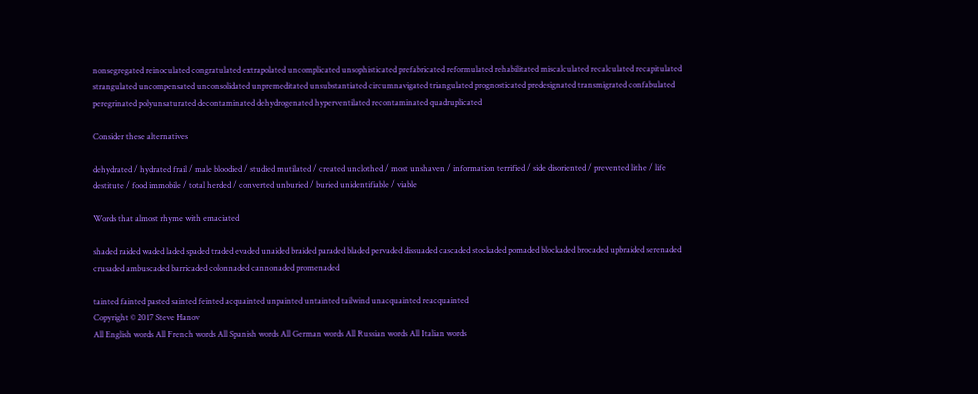nonsegregated reinoculated congratulated extrapolated uncomplicated unsophisticated prefabricated reformulated rehabilitated miscalculated recalculated recapitulated strangulated uncompensated unconsolidated unpremeditated unsubstantiated circumnavigated triangulated prognosticated predesignated transmigrated confabulated peregrinated polyunsaturated decontaminated dehydrogenated hyperventilated recontaminated quadruplicated

Consider these alternatives

dehydrated / hydrated frail / male bloodied / studied mutilated / created unclothed / most unshaven / information terrified / side disoriented / prevented lithe / life destitute / food immobile / total herded / converted unburied / buried unidentifiable / viable

Words that almost rhyme with emaciated

shaded raided waded laded spaded traded evaded unaided braided paraded bladed pervaded dissuaded cascaded stockaded pomaded blockaded brocaded upbraided serenaded crusaded ambuscaded barricaded colonnaded cannonaded promenaded

tainted fainted pasted sainted feinted acquainted unpainted untainted tailwind unacquainted reacquainted
Copyright © 2017 Steve Hanov
All English words All French words All Spanish words All German words All Russian words All Italian words